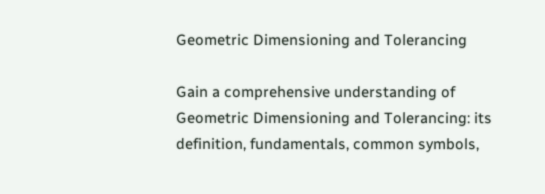Geometric Dimensioning and Tolerancing

Gain a comprehensive understanding of Geometric Dimensioning and Tolerancing: its definition, fundamentals, common symbols,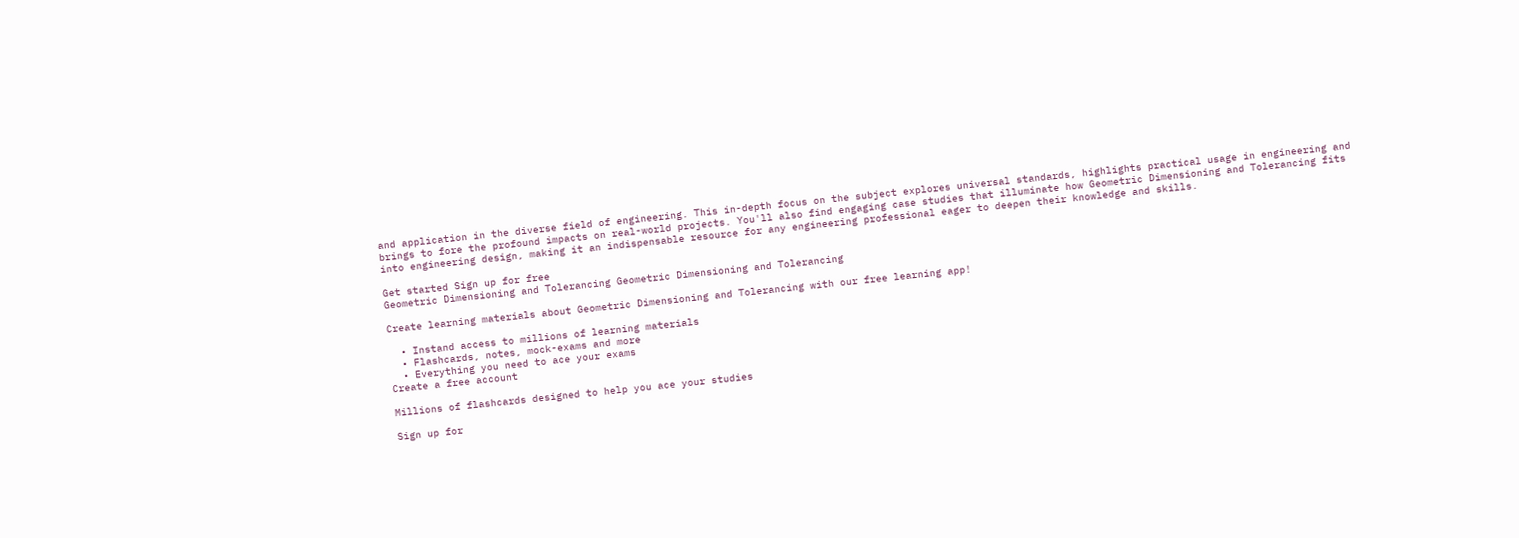and application in the diverse field of engineering. This in-depth focus on the subject explores universal standards, highlights practical usage in engineering and brings to fore the profound impacts on real-world projects. You'll also find engaging case studies that illuminate how Geometric Dimensioning and Tolerancing fits into engineering design, making it an indispensable resource for any engineering professional eager to deepen their knowledge and skills.

Get started Sign up for free
Geometric Dimensioning and Tolerancing Geometric Dimensioning and Tolerancing

Create learning materials about Geometric Dimensioning and Tolerancing with our free learning app!

  • Instand access to millions of learning materials
  • Flashcards, notes, mock-exams and more
  • Everything you need to ace your exams
Create a free account

Millions of flashcards designed to help you ace your studies

Sign up for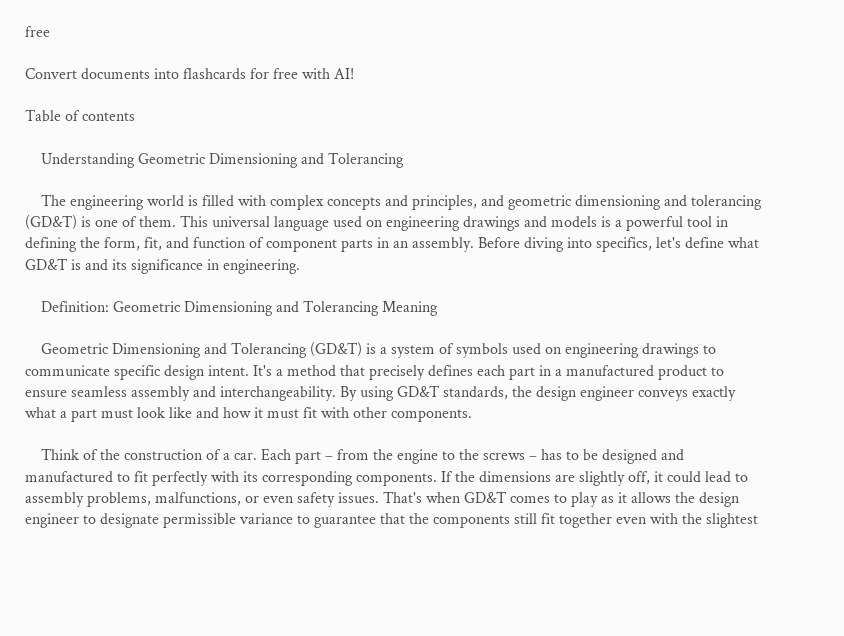free

Convert documents into flashcards for free with AI!

Table of contents

    Understanding Geometric Dimensioning and Tolerancing

    The engineering world is filled with complex concepts and principles, and geometric dimensioning and tolerancing (GD&T) is one of them. This universal language used on engineering drawings and models is a powerful tool in defining the form, fit, and function of component parts in an assembly. Before diving into specifics, let's define what GD&T is and its significance in engineering.

    Definition: Geometric Dimensioning and Tolerancing Meaning

    Geometric Dimensioning and Tolerancing (GD&T) is a system of symbols used on engineering drawings to communicate specific design intent. It's a method that precisely defines each part in a manufactured product to ensure seamless assembly and interchangeability. By using GD&T standards, the design engineer conveys exactly what a part must look like and how it must fit with other components.

    Think of the construction of a car. Each part – from the engine to the screws – has to be designed and manufactured to fit perfectly with its corresponding components. If the dimensions are slightly off, it could lead to assembly problems, malfunctions, or even safety issues. That's when GD&T comes to play as it allows the design engineer to designate permissible variance to guarantee that the components still fit together even with the slightest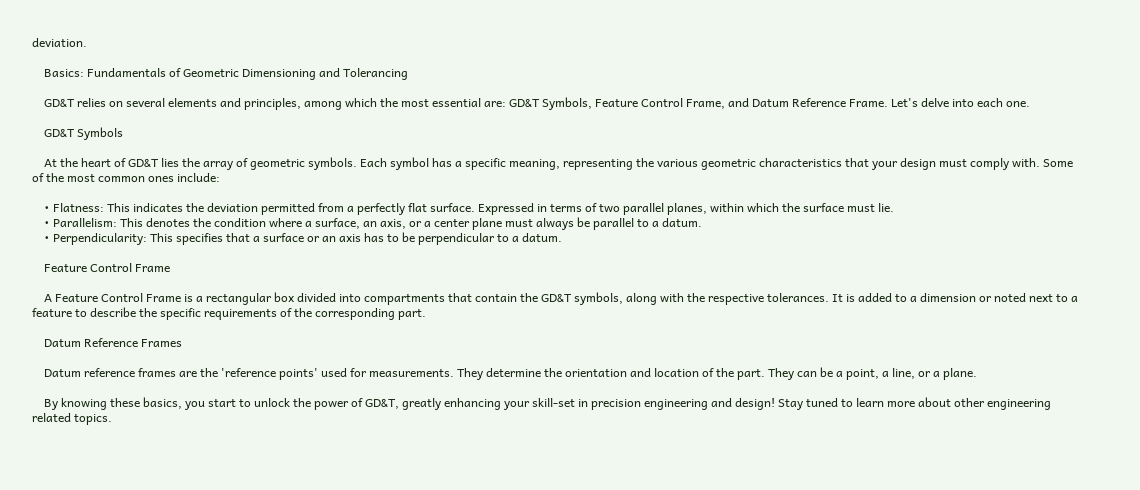deviation.

    Basics: Fundamentals of Geometric Dimensioning and Tolerancing

    GD&T relies on several elements and principles, among which the most essential are: GD&T Symbols, Feature Control Frame, and Datum Reference Frame. Let's delve into each one.

    GD&T Symbols

    At the heart of GD&T lies the array of geometric symbols. Each symbol has a specific meaning, representing the various geometric characteristics that your design must comply with. Some of the most common ones include:

    • Flatness: This indicates the deviation permitted from a perfectly flat surface. Expressed in terms of two parallel planes, within which the surface must lie.
    • Parallelism: This denotes the condition where a surface, an axis, or a center plane must always be parallel to a datum.
    • Perpendicularity: This specifies that a surface or an axis has to be perpendicular to a datum.

    Feature Control Frame

    A Feature Control Frame is a rectangular box divided into compartments that contain the GD&T symbols, along with the respective tolerances. It is added to a dimension or noted next to a feature to describe the specific requirements of the corresponding part.

    Datum Reference Frames

    Datum reference frames are the 'reference points' used for measurements. They determine the orientation and location of the part. They can be a point, a line, or a plane.

    By knowing these basics, you start to unlock the power of GD&T, greatly enhancing your skill-set in precision engineering and design! Stay tuned to learn more about other engineering related topics.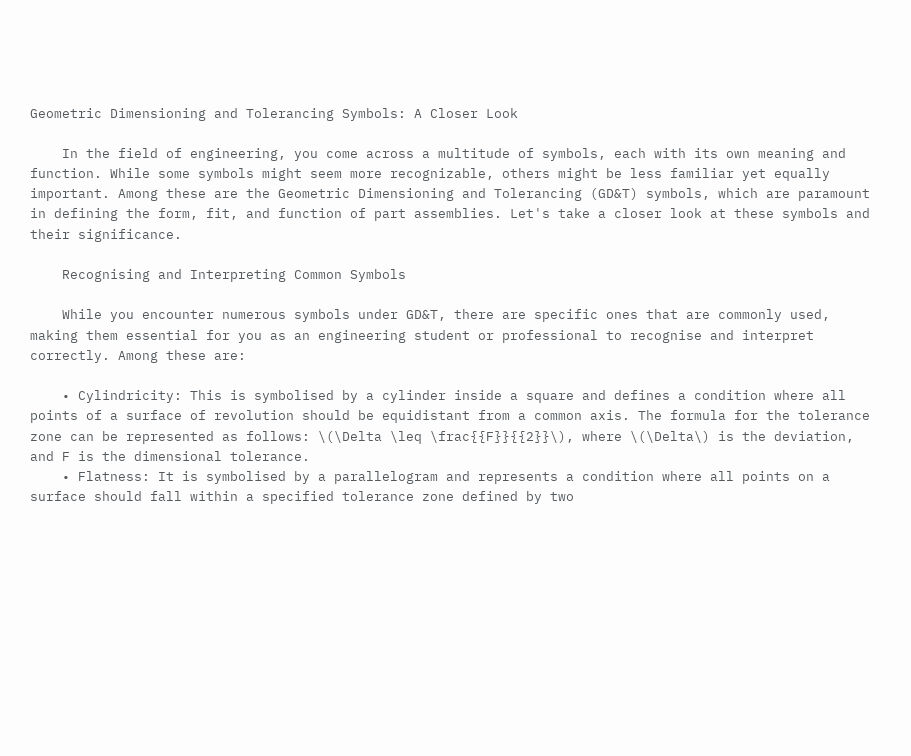Geometric Dimensioning and Tolerancing Symbols: A Closer Look

    In the field of engineering, you come across a multitude of symbols, each with its own meaning and function. While some symbols might seem more recognizable, others might be less familiar yet equally important. Among these are the Geometric Dimensioning and Tolerancing (GD&T) symbols, which are paramount in defining the form, fit, and function of part assemblies. Let's take a closer look at these symbols and their significance.

    Recognising and Interpreting Common Symbols

    While you encounter numerous symbols under GD&T, there are specific ones that are commonly used, making them essential for you as an engineering student or professional to recognise and interpret correctly. Among these are:

    • Cylindricity: This is symbolised by a cylinder inside a square and defines a condition where all points of a surface of revolution should be equidistant from a common axis. The formula for the tolerance zone can be represented as follows: \(\Delta \leq \frac{{F}}{{2}}\), where \(\Delta\) is the deviation, and F is the dimensional tolerance.
    • Flatness: It is symbolised by a parallelogram and represents a condition where all points on a surface should fall within a specified tolerance zone defined by two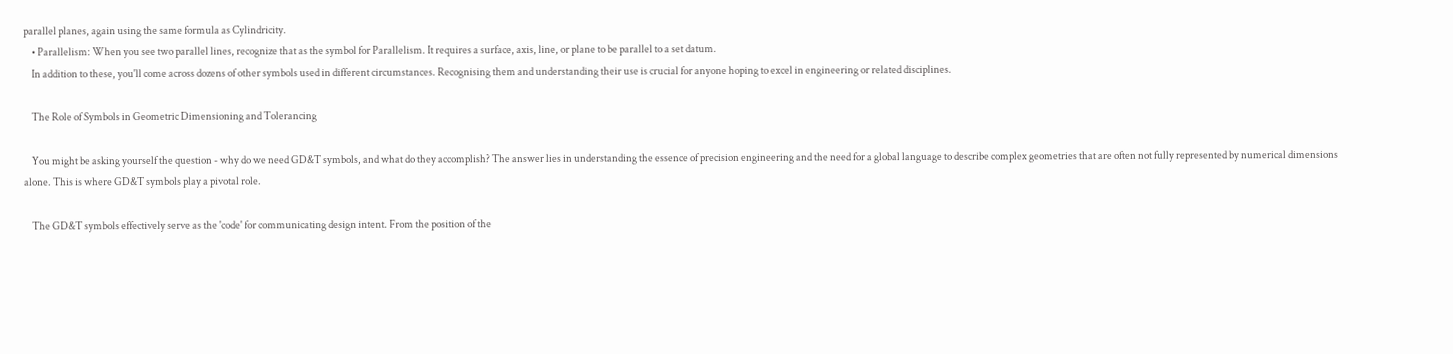parallel planes, again using the same formula as Cylindricity.
    • Parallelism: When you see two parallel lines, recognize that as the symbol for Parallelism. It requires a surface, axis, line, or plane to be parallel to a set datum.
    In addition to these, you'll come across dozens of other symbols used in different circumstances. Recognising them and understanding their use is crucial for anyone hoping to excel in engineering or related disciplines.

    The Role of Symbols in Geometric Dimensioning and Tolerancing

    You might be asking yourself the question - why do we need GD&T symbols, and what do they accomplish? The answer lies in understanding the essence of precision engineering and the need for a global language to describe complex geometries that are often not fully represented by numerical dimensions alone. This is where GD&T symbols play a pivotal role.

    The GD&T symbols effectively serve as the 'code' for communicating design intent. From the position of the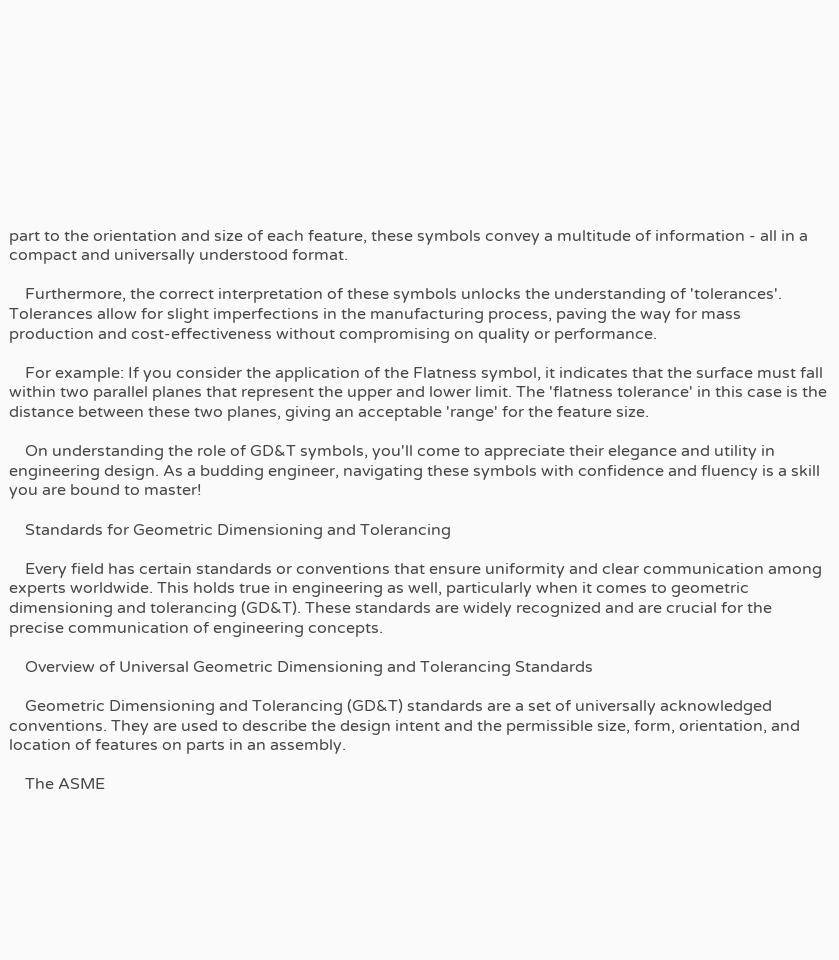part to the orientation and size of each feature, these symbols convey a multitude of information - all in a compact and universally understood format.

    Furthermore, the correct interpretation of these symbols unlocks the understanding of 'tolerances'. Tolerances allow for slight imperfections in the manufacturing process, paving the way for mass production and cost-effectiveness without compromising on quality or performance.

    For example: If you consider the application of the Flatness symbol, it indicates that the surface must fall within two parallel planes that represent the upper and lower limit. The 'flatness tolerance' in this case is the distance between these two planes, giving an acceptable 'range' for the feature size.

    On understanding the role of GD&T symbols, you'll come to appreciate their elegance and utility in engineering design. As a budding engineer, navigating these symbols with confidence and fluency is a skill you are bound to master!

    Standards for Geometric Dimensioning and Tolerancing

    Every field has certain standards or conventions that ensure uniformity and clear communication among experts worldwide. This holds true in engineering as well, particularly when it comes to geometric dimensioning and tolerancing (GD&T). These standards are widely recognized and are crucial for the precise communication of engineering concepts.

    Overview of Universal Geometric Dimensioning and Tolerancing Standards

    Geometric Dimensioning and Tolerancing (GD&T) standards are a set of universally acknowledged conventions. They are used to describe the design intent and the permissible size, form, orientation, and location of features on parts in an assembly.

    The ASME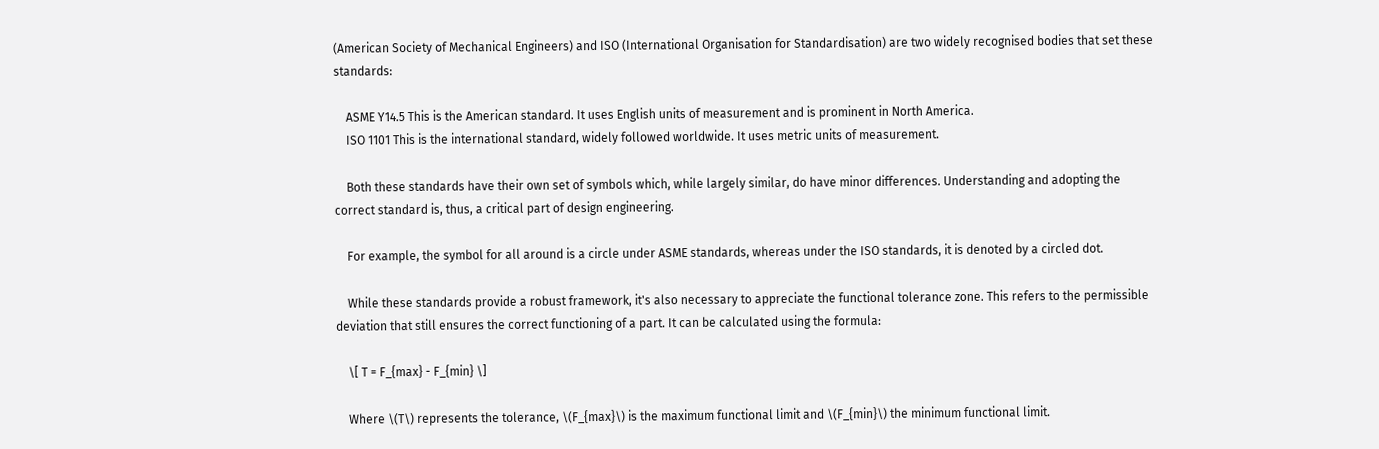(American Society of Mechanical Engineers) and ISO (International Organisation for Standardisation) are two widely recognised bodies that set these standards:

    ASME Y14.5 This is the American standard. It uses English units of measurement and is prominent in North America.
    ISO 1101 This is the international standard, widely followed worldwide. It uses metric units of measurement.

    Both these standards have their own set of symbols which, while largely similar, do have minor differences. Understanding and adopting the correct standard is, thus, a critical part of design engineering.

    For example, the symbol for all around is a circle under ASME standards, whereas under the ISO standards, it is denoted by a circled dot.

    While these standards provide a robust framework, it's also necessary to appreciate the functional tolerance zone. This refers to the permissible deviation that still ensures the correct functioning of a part. It can be calculated using the formula:

    \[ T = F_{max} - F_{min} \]

    Where \(T\) represents the tolerance, \(F_{max}\) is the maximum functional limit and \(F_{min}\) the minimum functional limit.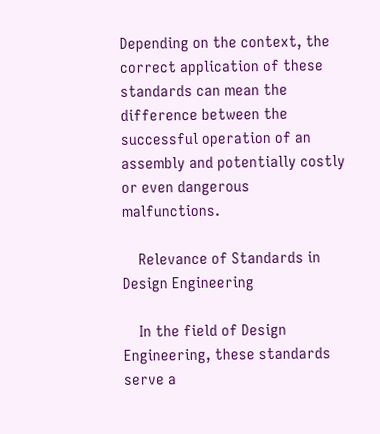Depending on the context, the correct application of these standards can mean the difference between the successful operation of an assembly and potentially costly or even dangerous malfunctions.

    Relevance of Standards in Design Engineering

    In the field of Design Engineering, these standards serve a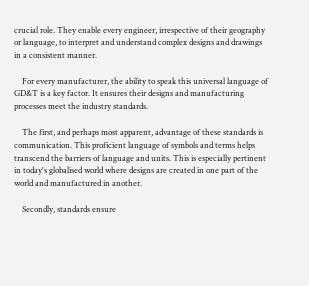crucial role. They enable every engineer, irrespective of their geography or language, to interpret and understand complex designs and drawings in a consistent manner.

    For every manufacturer, the ability to speak this universal language of GD&T is a key factor. It ensures their designs and manufacturing processes meet the industry standards.

    The first, and perhaps most apparent, advantage of these standards is communication. This proficient language of symbols and terms helps transcend the barriers of language and units. This is especially pertinent in today's globalised world where designs are created in one part of the world and manufactured in another.

    Secondly, standards ensure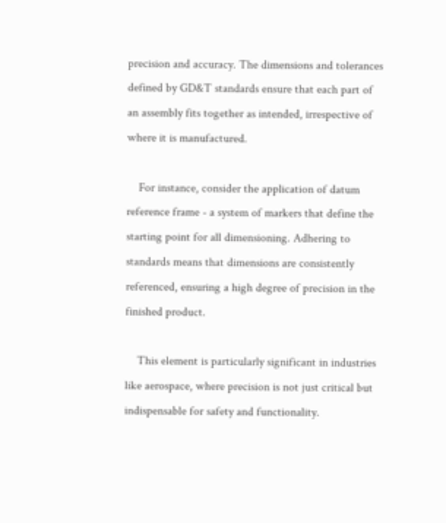precision and accuracy. The dimensions and tolerances defined by GD&T standards ensure that each part of an assembly fits together as intended, irrespective of where it is manufactured.

    For instance, consider the application of datum reference frame - a system of markers that define the starting point for all dimensioning. Adhering to standards means that dimensions are consistently referenced, ensuring a high degree of precision in the finished product.

    This element is particularly significant in industries like aerospace, where precision is not just critical but indispensable for safety and functionality.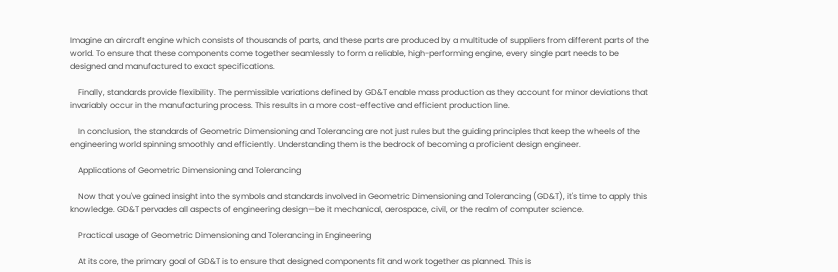Imagine an aircraft engine which consists of thousands of parts, and these parts are produced by a multitude of suppliers from different parts of the world. To ensure that these components come together seamlessly to form a reliable, high-performing engine, every single part needs to be designed and manufactured to exact specifications.

    Finally, standards provide flexibility. The permissible variations defined by GD&T enable mass production as they account for minor deviations that invariably occur in the manufacturing process. This results in a more cost-effective and efficient production line.

    In conclusion, the standards of Geometric Dimensioning and Tolerancing are not just rules but the guiding principles that keep the wheels of the engineering world spinning smoothly and efficiently. Understanding them is the bedrock of becoming a proficient design engineer.

    Applications of Geometric Dimensioning and Tolerancing

    Now that you've gained insight into the symbols and standards involved in Geometric Dimensioning and Tolerancing (GD&T), it's time to apply this knowledge. GD&T pervades all aspects of engineering design—be it mechanical, aerospace, civil, or the realm of computer science.

    Practical usage of Geometric Dimensioning and Tolerancing in Engineering

    At its core, the primary goal of GD&T is to ensure that designed components fit and work together as planned. This is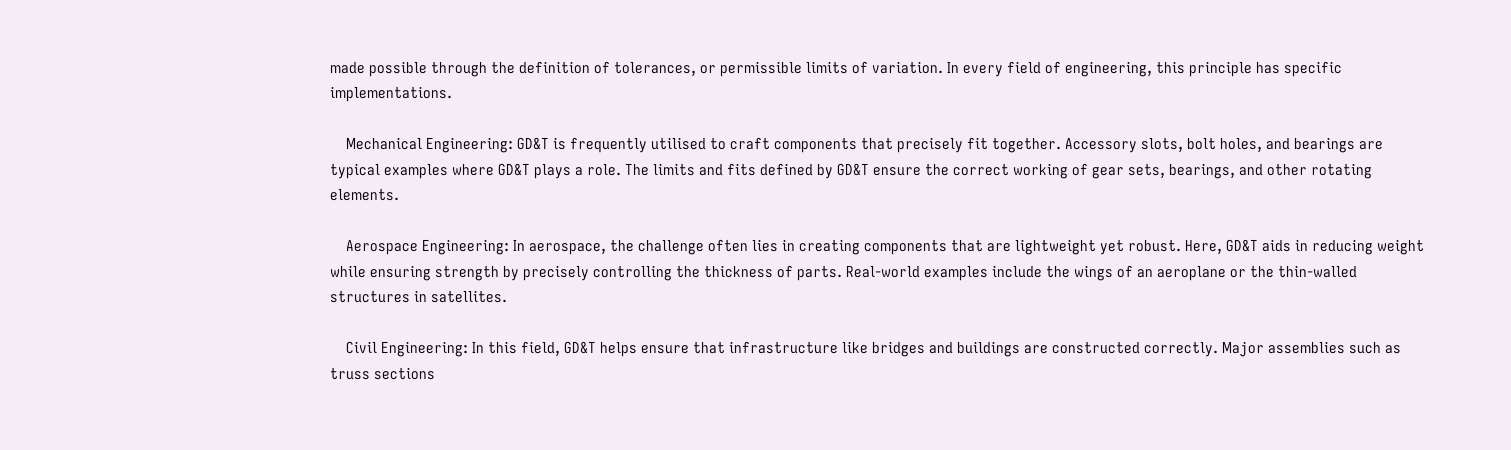made possible through the definition of tolerances, or permissible limits of variation. In every field of engineering, this principle has specific implementations.

    Mechanical Engineering: GD&T is frequently utilised to craft components that precisely fit together. Accessory slots, bolt holes, and bearings are typical examples where GD&T plays a role. The limits and fits defined by GD&T ensure the correct working of gear sets, bearings, and other rotating elements.

    Aerospace Engineering: In aerospace, the challenge often lies in creating components that are lightweight yet robust. Here, GD&T aids in reducing weight while ensuring strength by precisely controlling the thickness of parts. Real-world examples include the wings of an aeroplane or the thin-walled structures in satellites.

    Civil Engineering: In this field, GD&T helps ensure that infrastructure like bridges and buildings are constructed correctly. Major assemblies such as truss sections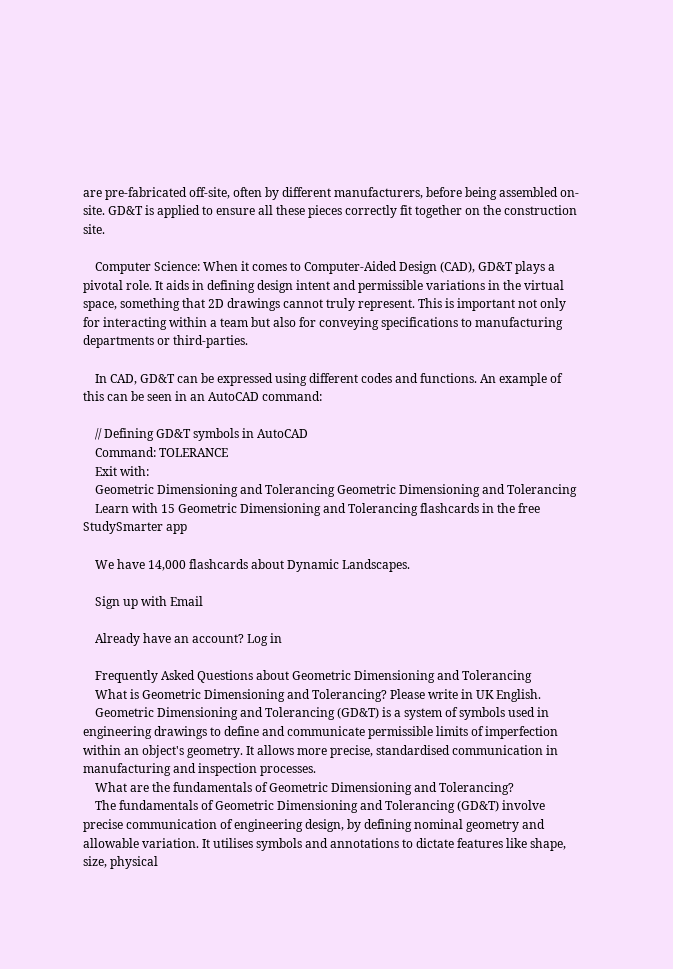are pre-fabricated off-site, often by different manufacturers, before being assembled on-site. GD&T is applied to ensure all these pieces correctly fit together on the construction site.

    Computer Science: When it comes to Computer-Aided Design (CAD), GD&T plays a pivotal role. It aids in defining design intent and permissible variations in the virtual space, something that 2D drawings cannot truly represent. This is important not only for interacting within a team but also for conveying specifications to manufacturing departments or third-parties.

    In CAD, GD&T can be expressed using different codes and functions. An example of this can be seen in an AutoCAD command:

    // Defining GD&T symbols in AutoCAD
    Command: TOLERANCE
    Exit with:
    Geometric Dimensioning and Tolerancing Geometric Dimensioning and Tolerancing
    Learn with 15 Geometric Dimensioning and Tolerancing flashcards in the free StudySmarter app

    We have 14,000 flashcards about Dynamic Landscapes.

    Sign up with Email

    Already have an account? Log in

    Frequently Asked Questions about Geometric Dimensioning and Tolerancing
    What is Geometric Dimensioning and Tolerancing? Please write in UK English.
    Geometric Dimensioning and Tolerancing (GD&T) is a system of symbols used in engineering drawings to define and communicate permissible limits of imperfection within an object's geometry. It allows more precise, standardised communication in manufacturing and inspection processes.
    What are the fundamentals of Geometric Dimensioning and Tolerancing?
    The fundamentals of Geometric Dimensioning and Tolerancing (GD&T) involve precise communication of engineering design, by defining nominal geometry and allowable variation. It utilises symbols and annotations to dictate features like shape, size, physical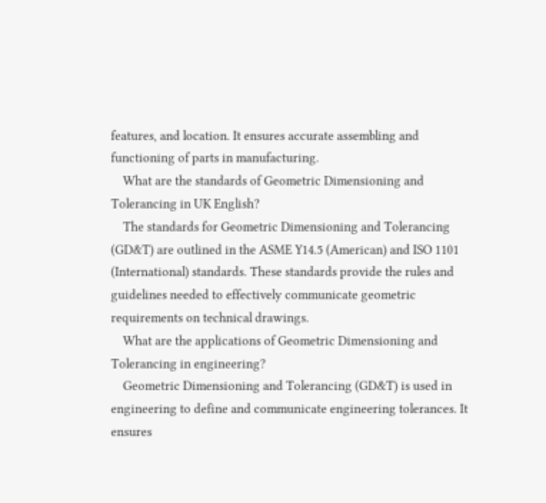features, and location. It ensures accurate assembling and functioning of parts in manufacturing.
    What are the standards of Geometric Dimensioning and Tolerancing in UK English?
    The standards for Geometric Dimensioning and Tolerancing (GD&T) are outlined in the ASME Y14.5 (American) and ISO 1101 (International) standards. These standards provide the rules and guidelines needed to effectively communicate geometric requirements on technical drawings.
    What are the applications of Geometric Dimensioning and Tolerancing in engineering?
    Geometric Dimensioning and Tolerancing (GD&T) is used in engineering to define and communicate engineering tolerances. It ensures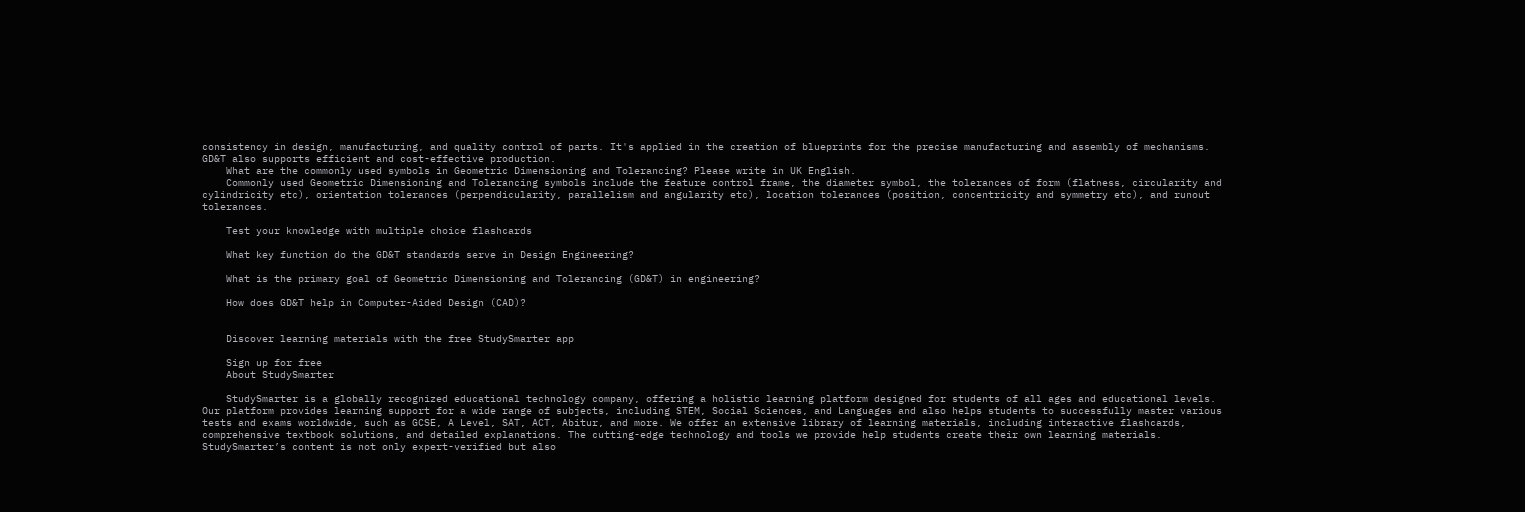consistency in design, manufacturing, and quality control of parts. It's applied in the creation of blueprints for the precise manufacturing and assembly of mechanisms. GD&T also supports efficient and cost-effective production.
    What are the commonly used symbols in Geometric Dimensioning and Tolerancing? Please write in UK English.
    Commonly used Geometric Dimensioning and Tolerancing symbols include the feature control frame, the diameter symbol, the tolerances of form (flatness, circularity and cylindricity etc), orientation tolerances (perpendicularity, parallelism and angularity etc), location tolerances (position, concentricity and symmetry etc), and runout tolerances.

    Test your knowledge with multiple choice flashcards

    What key function do the GD&T standards serve in Design Engineering?

    What is the primary goal of Geometric Dimensioning and Tolerancing (GD&T) in engineering?

    How does GD&T help in Computer-Aided Design (CAD)?


    Discover learning materials with the free StudySmarter app

    Sign up for free
    About StudySmarter

    StudySmarter is a globally recognized educational technology company, offering a holistic learning platform designed for students of all ages and educational levels. Our platform provides learning support for a wide range of subjects, including STEM, Social Sciences, and Languages and also helps students to successfully master various tests and exams worldwide, such as GCSE, A Level, SAT, ACT, Abitur, and more. We offer an extensive library of learning materials, including interactive flashcards, comprehensive textbook solutions, and detailed explanations. The cutting-edge technology and tools we provide help students create their own learning materials. StudySmarter’s content is not only expert-verified but also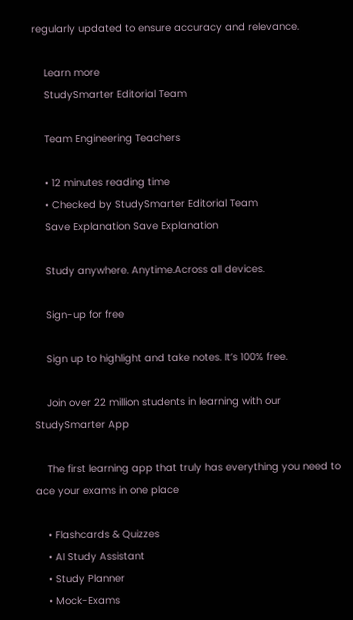regularly updated to ensure accuracy and relevance.

    Learn more
    StudySmarter Editorial Team

    Team Engineering Teachers

    • 12 minutes reading time
    • Checked by StudySmarter Editorial Team
    Save Explanation Save Explanation

    Study anywhere. Anytime.Across all devices.

    Sign-up for free

    Sign up to highlight and take notes. It’s 100% free.

    Join over 22 million students in learning with our StudySmarter App

    The first learning app that truly has everything you need to ace your exams in one place

    • Flashcards & Quizzes
    • AI Study Assistant
    • Study Planner
    • Mock-Exams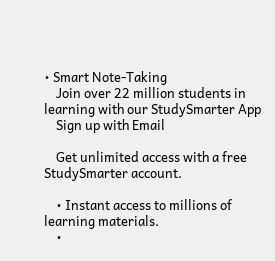• Smart Note-Taking
    Join over 22 million students in learning with our StudySmarter App
    Sign up with Email

    Get unlimited access with a free StudySmarter account.

    • Instant access to millions of learning materials.
    •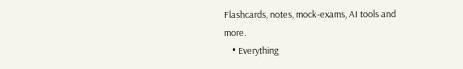Flashcards, notes, mock-exams, AI tools and more.
    • Everything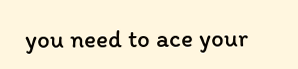you need to ace your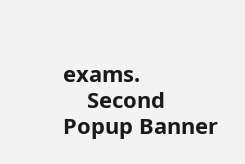exams.
    Second Popup Banner